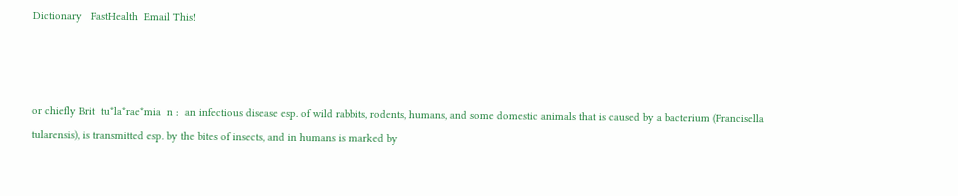Dictionary   FastHealth  Email This!



or chiefly Brit  tu*la*rae*mia  n :  an infectious disease esp. of wild rabbits, rodents, humans, and some domestic animals that is caused by a bacterium (Francisella tularensis), is transmitted esp. by the bites of insects, and in humans is marked by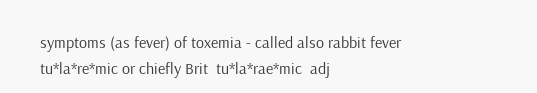symptoms (as fever) of toxemia - called also rabbit fever  tu*la*re*mic or chiefly Brit  tu*la*rae*mic  adj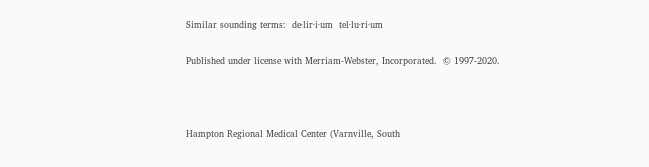Similar sounding terms:  de·lir·i·um  tel·lu·ri·um

Published under license with Merriam-Webster, Incorporated.  © 1997-2020.



Hampton Regional Medical Center (Varnville, South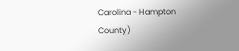Carolina - Hampton County)